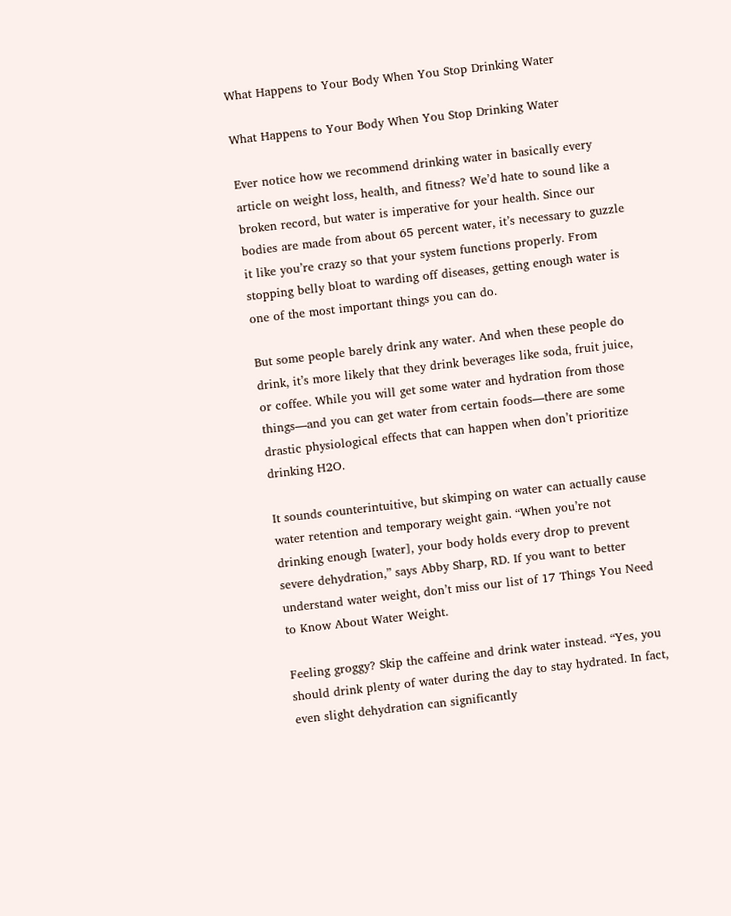What Happens to Your Body When You Stop Drinking Water

What Happens to Your Body When You Stop Drinking Water

Ever notice how we recommend drinking water in basically every article on weight loss, health, and fitness? We’d hate to sound like a broken record, but water is imperative for your health. Since our bodies are made from about 65 percent water, it’s necessary to guzzle it like you’re crazy so that your system functions properly. From stopping belly bloat to warding off diseases, getting enough water is one of the most important things you can do.

But some people barely drink any water. And when these people do drink, it’s more likely that they drink beverages like soda, fruit juice, or coffee. While you will get some water and hydration from those things—and you can get water from certain foods—there are some drastic physiological effects that can happen when don’t prioritize drinking H2O.

It sounds counterintuitive, but skimping on water can actually cause water retention and temporary weight gain. “When you’re not drinking enough [water], your body holds every drop to prevent severe dehydration,” says Abby Sharp, RD. If you want to better understand water weight, don’t miss our list of 17 Things You Need to Know About Water Weight.

Feeling groggy? Skip the caffeine and drink water instead. “Yes, you should drink plenty of water during the day to stay hydrated. In fact, even slight dehydration can significantly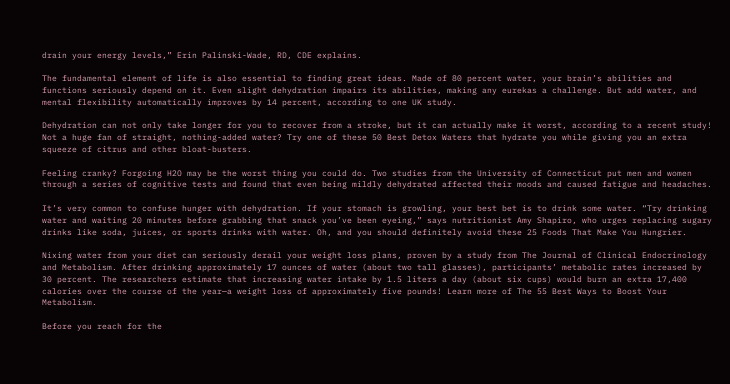drain your energy levels,” Erin Palinski-Wade, RD, CDE explains.

The fundamental element of life is also essential to finding great ideas. Made of 80 percent water, your brain’s abilities and functions seriously depend on it. Even slight dehydration impairs its abilities, making any eurekas a challenge. But add water, and mental flexibility automatically improves by 14 percent, according to one UK study.

Dehydration can not only take longer for you to recover from a stroke, but it can actually make it worst, according to a recent study! Not a huge fan of straight, nothing-added water? Try one of these 50 Best Detox Waters that hydrate you while giving you an extra squeeze of citrus and other bloat-busters.

Feeling cranky? Forgoing H2O may be the worst thing you could do. Two studies from the University of Connecticut put men and women through a series of cognitive tests and found that even being mildly dehydrated affected their moods and caused fatigue and headaches.

It’s very common to confuse hunger with dehydration. If your stomach is growling, your best bet is to drink some water. “Try drinking water and waiting 20 minutes before grabbing that snack you’ve been eyeing,” says nutritionist Amy Shapiro, who urges replacing sugary drinks like soda, juices, or sports drinks with water. Oh, and you should definitely avoid these 25 Foods That Make You Hungrier.

Nixing water from your diet can seriously derail your weight loss plans, proven by a study from The Journal of Clinical Endocrinology and Metabolism. After drinking approximately 17 ounces of water (about two tall glasses), participants’ metabolic rates increased by 30 percent. The researchers estimate that increasing water intake by 1.5 liters a day (about six cups) would burn an extra 17,400 calories over the course of the year—a weight loss of approximately five pounds! Learn more of The 55 Best Ways to Boost Your Metabolism.

Before you reach for the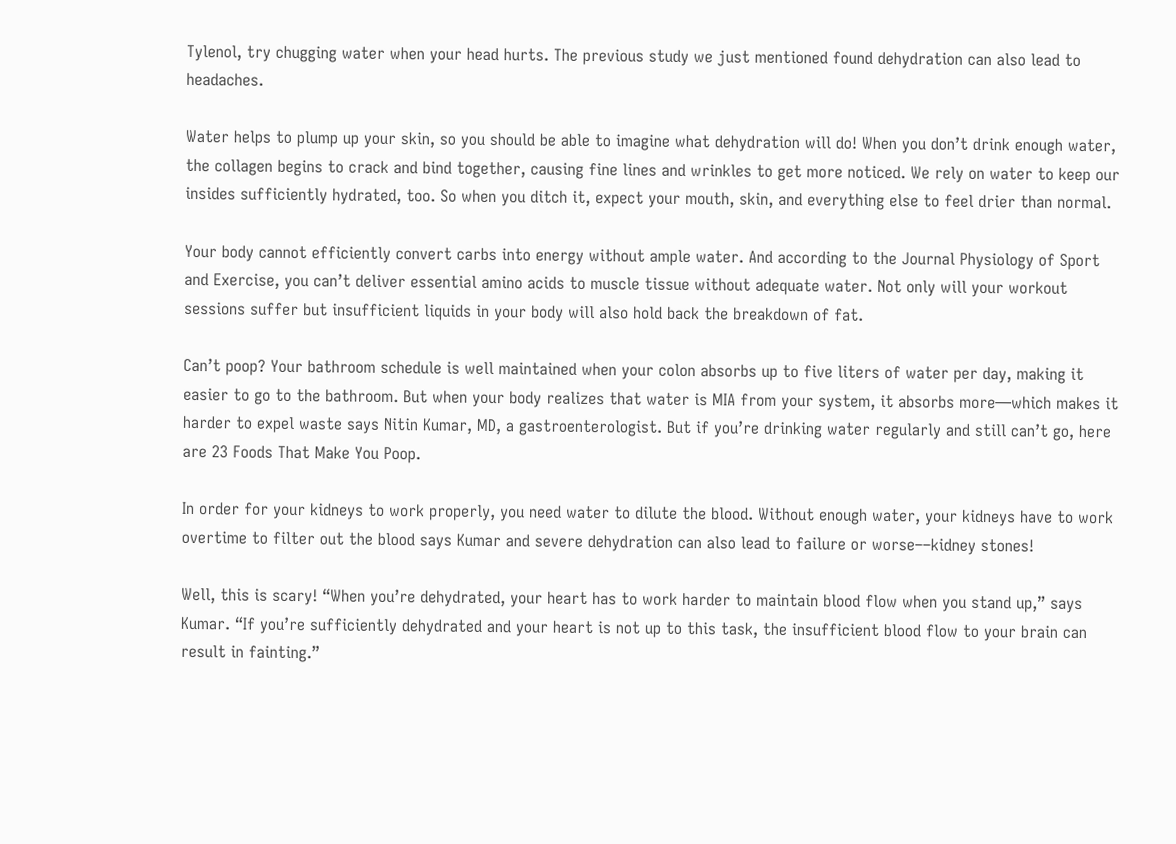Tylenol, try chugging water when your head hurts. The previous study we just mentioned found dehydration can also lead to headaches.

Water helps to plump up your skin, so you should be able to imagine what dehydration will do! When you don’t drink enough water, the collagen begins to crack and bind together, causing fine lines and wrinkles to get more noticed. We rely on water to keep our insides sufficiently hydrated, too. So when you ditch it, expect your mouth, skin, and everything else to feel drier than normal.

Your body cannot efficiently convert carbs into energy without ample water. And according to the Journal Physiology of Sport and Exercise, you can’t deliver essential amino acids to muscle tissue without adequate water. Not only will your workout sessions suffer but insufficient liquids in your body will also hold back the breakdown of fat.

Can’t poop? Your bathroom schedule is well maintained when your colon absorbs up to five liters of water per day, making it easier to go to the bathroom. But when your body realizes that water is MIA from your system, it absorbs more—which makes it harder to expel waste says Nitin Kumar, MD, a gastroenterologist. But if you’re drinking water regularly and still can’t go, here are 23 Foods That Make You Poop.

In order for your kidneys to work properly, you need water to dilute the blood. Without enough water, your kidneys have to work overtime to filter out the blood says Kumar and severe dehydration can also lead to failure or worse––kidney stones!

Well, this is scary! “When you’re dehydrated, your heart has to work harder to maintain blood flow when you stand up,” says Kumar. “If you’re sufficiently dehydrated and your heart is not up to this task, the insufficient blood flow to your brain can result in fainting.”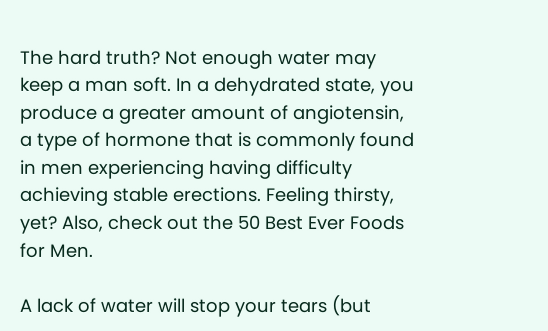The hard truth? Not enough water may keep a man soft. In a dehydrated state, you produce a greater amount of angiotensin, a type of hormone that is commonly found in men experiencing having difficulty achieving stable erections. Feeling thirsty, yet? Also, check out the 50 Best Ever Foods for Men.

A lack of water will stop your tears (but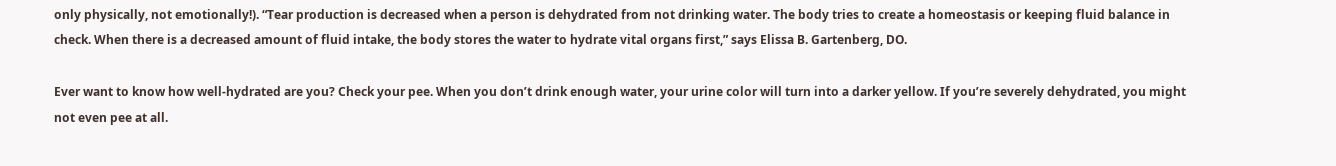only physically, not emotionally!). “Tear production is decreased when a person is dehydrated from not drinking water. The body tries to create a homeostasis or keeping fluid balance in check. When there is a decreased amount of fluid intake, the body stores the water to hydrate vital organs first,” says Elissa B. Gartenberg, DO.

Ever want to know how well-hydrated are you? Check your pee. When you don’t drink enough water, your urine color will turn into a darker yellow. If you’re severely dehydrated, you might not even pee at all.